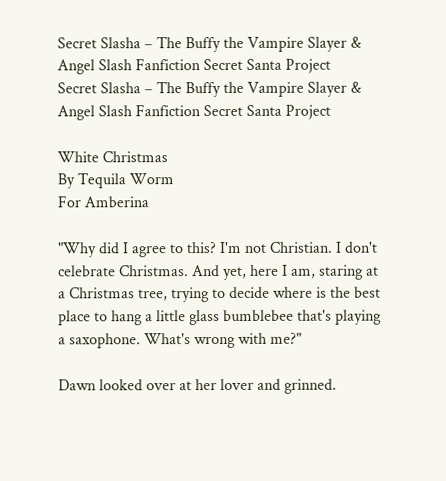Secret Slasha – The Buffy the Vampire Slayer & Angel Slash Fanfiction Secret Santa Project
Secret Slasha – The Buffy the Vampire Slayer & Angel Slash Fanfiction Secret Santa Project

White Christmas
By Tequila Worm
For Amberina

"Why did I agree to this? I'm not Christian. I don't celebrate Christmas. And yet, here I am, staring at a Christmas tree, trying to decide where is the best place to hang a little glass bumblebee that's playing a saxophone. What's wrong with me?"

Dawn looked over at her lover and grinned.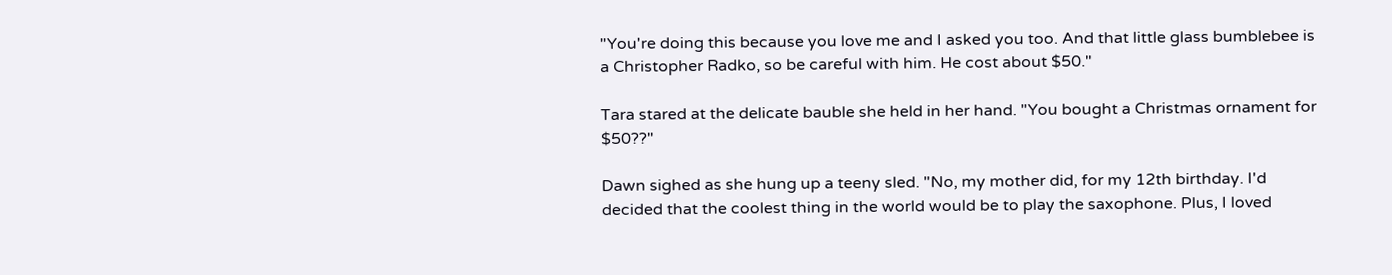"You're doing this because you love me and I asked you too. And that little glass bumblebee is a Christopher Radko, so be careful with him. He cost about $50."

Tara stared at the delicate bauble she held in her hand. "You bought a Christmas ornament for $50??"

Dawn sighed as she hung up a teeny sled. "No, my mother did, for my 12th birthday. I'd decided that the coolest thing in the world would be to play the saxophone. Plus, I loved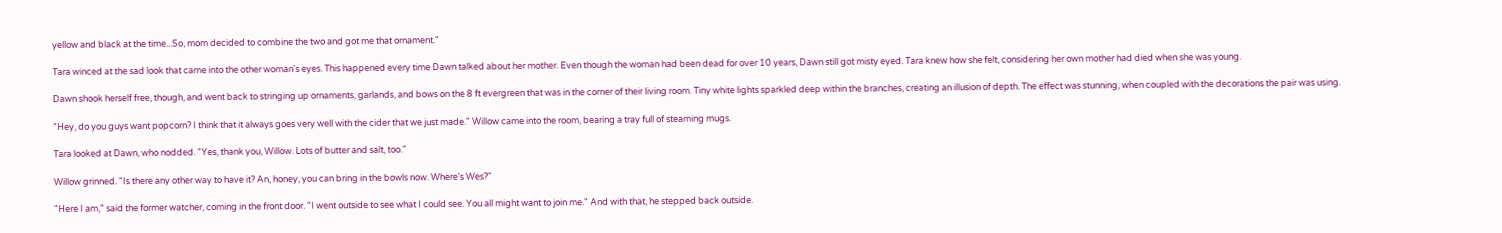yellow and black at the time...So, mom decided to combine the two and got me that ornament."

Tara winced at the sad look that came into the other woman's eyes. This happened every time Dawn talked about her mother. Even though the woman had been dead for over 10 years, Dawn still got misty eyed. Tara knew how she felt, considering her own mother had died when she was young.

Dawn shook herself free, though, and went back to stringing up ornaments, garlands, and bows on the 8 ft evergreen that was in the corner of their living room. Tiny white lights sparkled deep within the branches, creating an illusion of depth. The effect was stunning, when coupled with the decorations the pair was using.

"Hey, do you guys want popcorn? I think that it always goes very well with the cider that we just made." Willow came into the room, bearing a tray full of steaming mugs.

Tara looked at Dawn, who nodded. "Yes, thank you, Willow. Lots of butter and salt, too."

Willow grinned. "Is there any other way to have it? An, honey, you can bring in the bowls now. Where's Wes?"

"Here I am," said the former watcher, coming in the front door. "I went outside to see what I could see. You all might want to join me." And with that, he stepped back outside.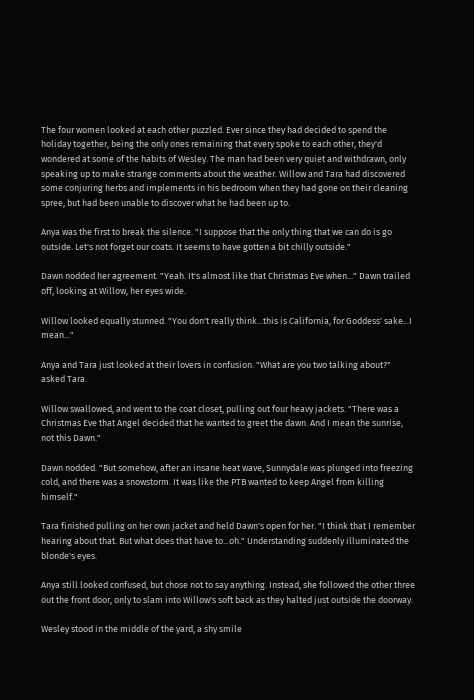The four women looked at each other puzzled. Ever since they had decided to spend the holiday together, being the only ones remaining that every spoke to each other, they'd wondered at some of the habits of Wesley. The man had been very quiet and withdrawn, only speaking up to make strange comments about the weather. Willow and Tara had discovered some conjuring herbs and implements in his bedroom when they had gone on their cleaning spree, but had been unable to discover what he had been up to.

Anya was the first to break the silence. "I suppose that the only thing that we can do is go outside. Let's not forget our coats. It seems to have gotten a bit chilly outside."

Dawn nodded her agreement. "Yeah. It's almost like that Christmas Eve when..." Dawn trailed off, looking at Willow, her eyes wide.

Willow looked equally stunned. "You don't really think...this is California, for Goddess' sake...I mean..."

Anya and Tara just looked at their lovers in confusion. "What are you two talking about?" asked Tara.

Willow swallowed, and went to the coat closet, pulling out four heavy jackets. "There was a Christmas Eve that Angel decided that he wanted to greet the dawn. And I mean the sunrise, not this Dawn."

Dawn nodded. "But somehow, after an insane heat wave, Sunnydale was plunged into freezing cold, and there was a snowstorm. It was like the PTB wanted to keep Angel from killing himself."

Tara finished pulling on her own jacket and held Dawn's open for her. "I think that I remember hearing about that. But what does that have to...oh." Understanding suddenly illuminated the blonde's eyes.

Anya still looked confused, but chose not to say anything. Instead, she followed the other three out the front door, only to slam into Willow's soft back as they halted just outside the doorway.

Wesley stood in the middle of the yard, a shy smile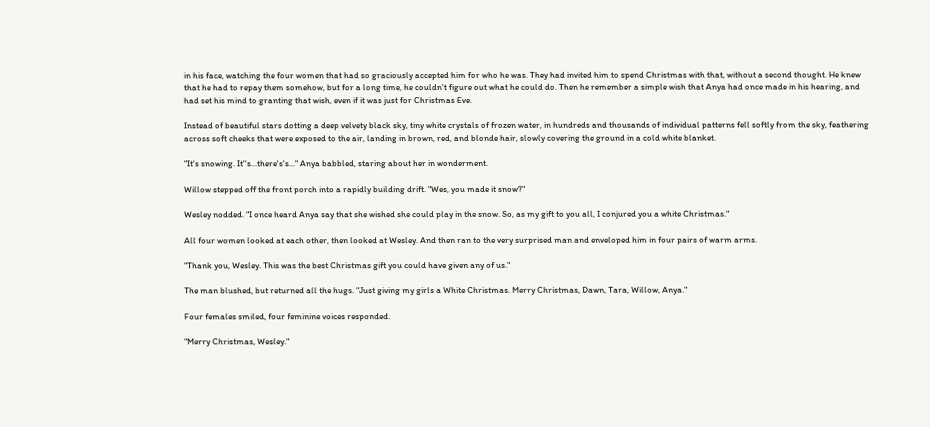in his face, watching the four women that had so graciously accepted him for who he was. They had invited him to spend Christmas with that, without a second thought. He knew that he had to repay them somehow, but for a long time, he couldn't figure out what he could do. Then he remember a simple wish that Anya had once made in his hearing, and had set his mind to granting that wish, even if it was just for Christmas Eve.

Instead of beautiful stars dotting a deep velvety black sky, tiny white crystals of frozen water, in hundreds and thousands of individual patterns fell softly from the sky, feathering across soft cheeks that were exposed to the air, landing in brown, red, and blonde hair, slowly covering the ground in a cold white blanket.

"It's snowing. It''s...there's's..." Anya babbled, staring about her in wonderment.

Willow stepped off the front porch into a rapidly building drift. "Wes, you made it snow?"

Wesley nodded. "I once heard Anya say that she wished she could play in the snow. So, as my gift to you all, I conjured you a white Christmas."

All four women looked at each other, then looked at Wesley. And then ran to the very surprised man and enveloped him in four pairs of warm arms.

"Thank you, Wesley. This was the best Christmas gift you could have given any of us."

The man blushed, but returned all the hugs. "Just giving my girls a White Christmas. Merry Christmas, Dawn, Tara, Willow, Anya."

Four females smiled, four feminine voices responded.

"Merry Christmas, Wesley."